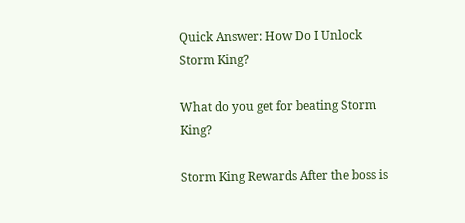Quick Answer: How Do I Unlock Storm King?

What do you get for beating Storm King?

Storm King Rewards After the boss is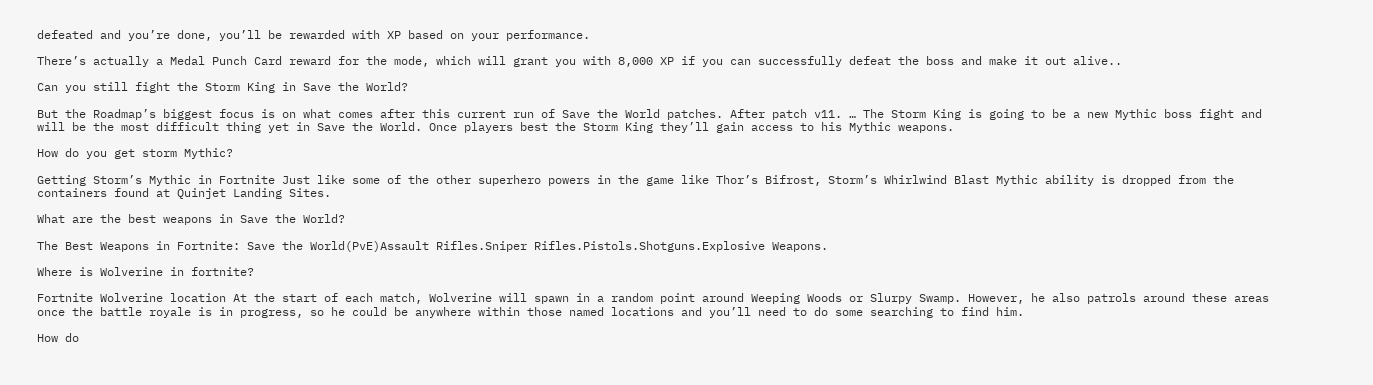defeated and you’re done, you’ll be rewarded with XP based on your performance.

There’s actually a Medal Punch Card reward for the mode, which will grant you with 8,000 XP if you can successfully defeat the boss and make it out alive..

Can you still fight the Storm King in Save the World?

But the Roadmap’s biggest focus is on what comes after this current run of Save the World patches. After patch v11. … The Storm King is going to be a new Mythic boss fight and will be the most difficult thing yet in Save the World. Once players best the Storm King they’ll gain access to his Mythic weapons.

How do you get storm Mythic?

Getting Storm’s Mythic in Fortnite Just like some of the other superhero powers in the game like Thor’s Bifrost, Storm’s Whirlwind Blast Mythic ability is dropped from the containers found at Quinjet Landing Sites.

What are the best weapons in Save the World?

The Best Weapons in Fortnite: Save the World(PvE)Assault Rifles.Sniper Rifles.Pistols.Shotguns.Explosive Weapons.

Where is Wolverine in fortnite?

Fortnite Wolverine location At the start of each match, Wolverine will spawn in a random point around Weeping Woods or Slurpy Swamp. However, he also patrols around these areas once the battle royale is in progress, so he could be anywhere within those named locations and you’ll need to do some searching to find him.

How do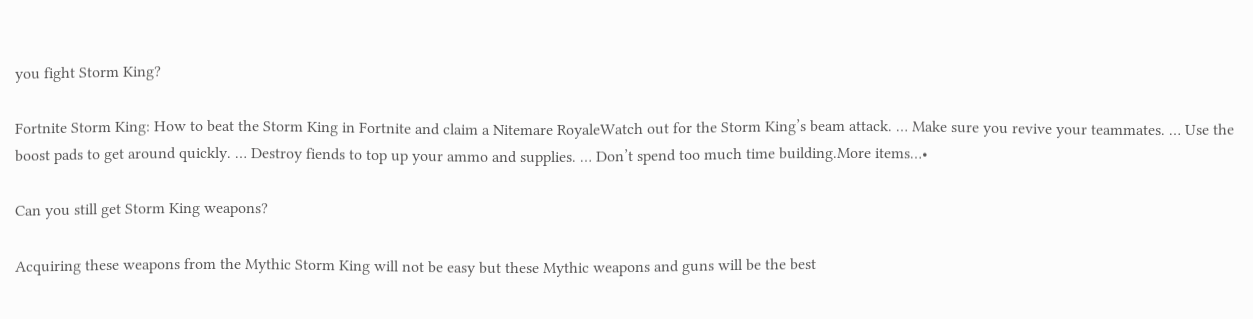you fight Storm King?

Fortnite Storm King: How to beat the Storm King in Fortnite and claim a Nitemare RoyaleWatch out for the Storm King’s beam attack. … Make sure you revive your teammates. … Use the boost pads to get around quickly. … Destroy fiends to top up your ammo and supplies. … Don’t spend too much time building.More items…•

Can you still get Storm King weapons?

Acquiring these weapons from the Mythic Storm King will not be easy but these Mythic weapons and guns will be the best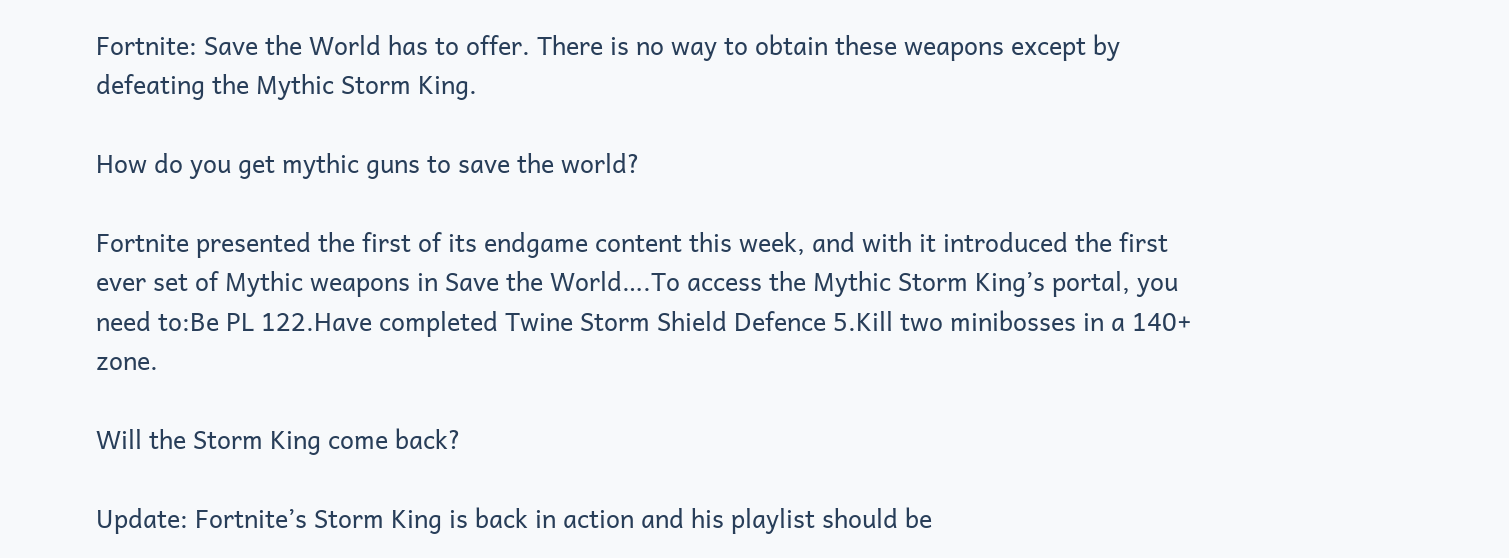Fortnite: Save the World has to offer. There is no way to obtain these weapons except by defeating the Mythic Storm King.

How do you get mythic guns to save the world?

Fortnite presented the first of its endgame content this week, and with it introduced the first ever set of Mythic weapons in Save the World….To access the Mythic Storm King’s portal, you need to:Be PL 122.Have completed Twine Storm Shield Defence 5.Kill two minibosses in a 140+ zone.

Will the Storm King come back?

Update: Fortnite’s Storm King is back in action and his playlist should be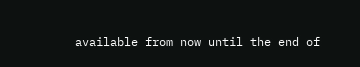available from now until the end of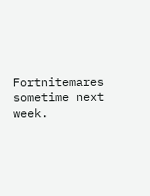Fortnitemares sometime next week.